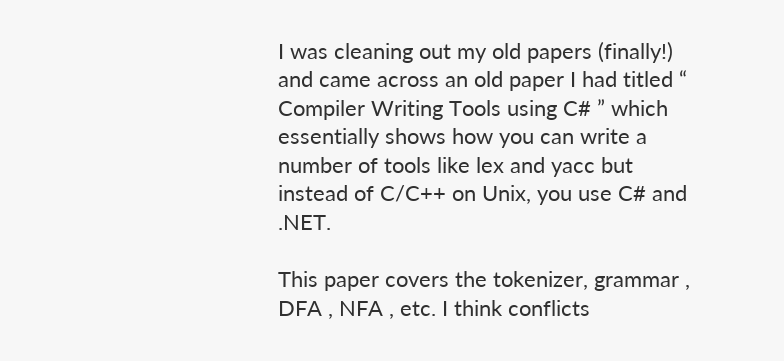I was cleaning out my old papers (finally!) and came across an old paper I had titled “ Compiler Writing Tools using C# ” which essentially shows how you can write a number of tools like lex and yacc but instead of C/C++ on Unix, you use C# and .NET.

This paper covers the tokenizer, grammar , DFA , NFA , etc. I think conflicts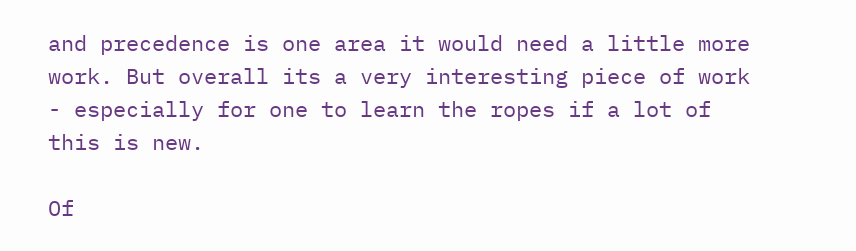and precedence is one area it would need a little more work. But overall its a very interesting piece of work - especially for one to learn the ropes if a lot of this is new.

Of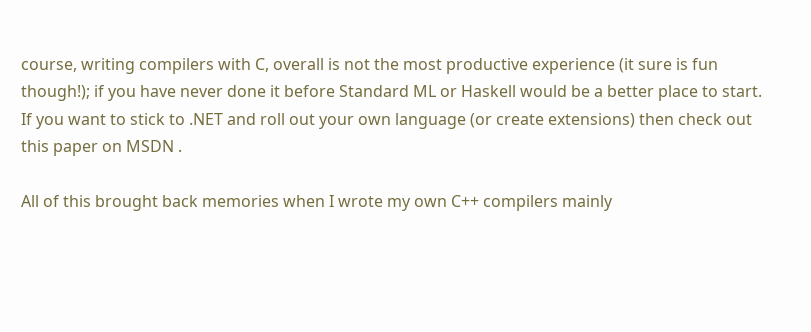course, writing compilers with C, overall is not the most productive experience (it sure is fun though!); if you have never done it before Standard ML or Haskell would be a better place to start. If you want to stick to .NET and roll out your own language (or create extensions) then check out this paper on MSDN .

All of this brought back memories when I wrote my own C++ compilers mainly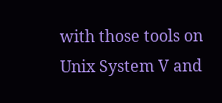with those tools on Unix System V and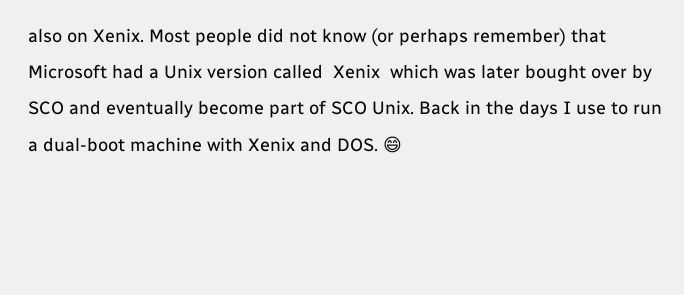also on Xenix. Most people did not know (or perhaps remember) that Microsoft had a Unix version called  Xenix  which was later bought over by SCO and eventually become part of SCO Unix. Back in the days I use to run a dual-boot machine with Xenix and DOS. 😄